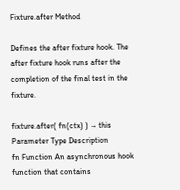Fixture.after Method

Defines the after fixture hook. The after fixture hook runs after the completion of the final test in the fixture.

fixture.after( fn(ctx) ) → this
Parameter Type Description
fn Function An asynchronous hook function that contains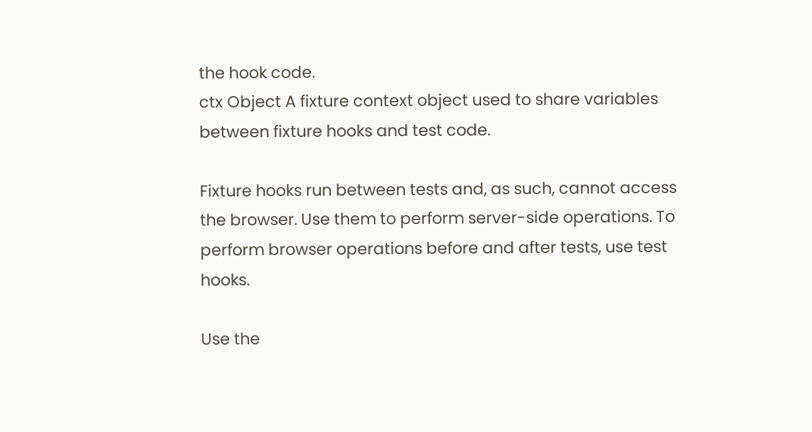the hook code.
ctx Object A fixture context object used to share variables between fixture hooks and test code.

Fixture hooks run between tests and, as such, cannot access the browser. Use them to perform server-side operations. To perform browser operations before and after tests, use test hooks.

Use the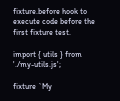fixture.before hook to execute code before the first fixture test.

import { utils } from './my-utils.js';

fixture `My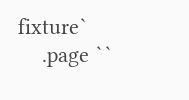fixture`
    .page ``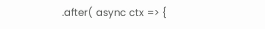.after( async ctx => {